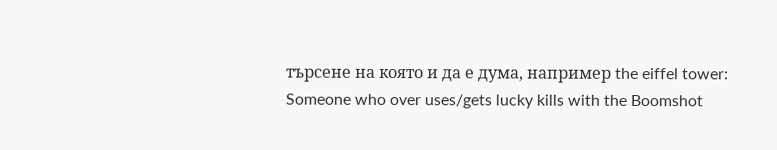търсене на която и да е дума, например the eiffel tower:
Someone who over uses/gets lucky kills with the Boomshot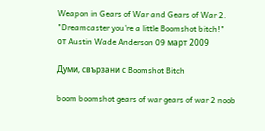Weapon in Gears of War and Gears of War 2.
"Dreamcaster you're a little Boomshot bitch!"
от Austin Wade Anderson 09 март 2009

Думи, свързани с Boomshot Bitch

boom boomshot gears of war gears of war 2 noob